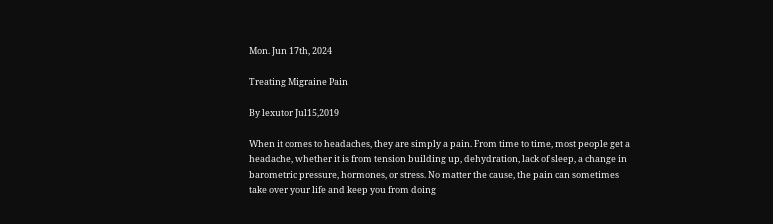Mon. Jun 17th, 2024

Treating Migraine Pain

By lexutor Jul15,2019

When it comes to headaches, they are simply a pain. From time to time, most people get a headache, whether it is from tension building up, dehydration, lack of sleep, a change in barometric pressure, hormones, or stress. No matter the cause, the pain can sometimes take over your life and keep you from doing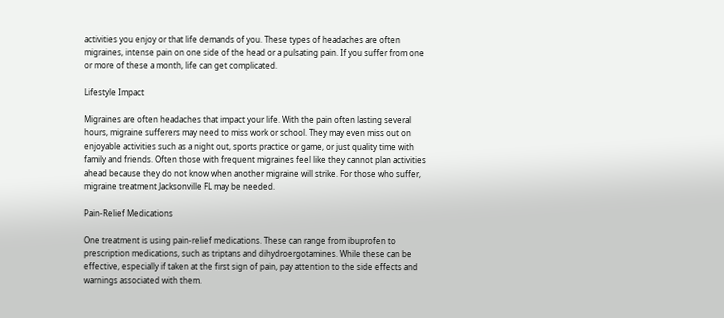activities you enjoy or that life demands of you. These types of headaches are often migraines, intense pain on one side of the head or a pulsating pain. If you suffer from one or more of these a month, life can get complicated.

Lifestyle Impact

Migraines are often headaches that impact your life. With the pain often lasting several hours, migraine sufferers may need to miss work or school. They may even miss out on enjoyable activities such as a night out, sports practice or game, or just quality time with family and friends. Often those with frequent migraines feel like they cannot plan activities ahead because they do not know when another migraine will strike. For those who suffer, migraine treatment Jacksonville FL may be needed.

Pain-Relief Medications

One treatment is using pain-relief medications. These can range from ibuprofen to prescription medications, such as triptans and dihydroergotamines. While these can be effective, especially if taken at the first sign of pain, pay attention to the side effects and warnings associated with them.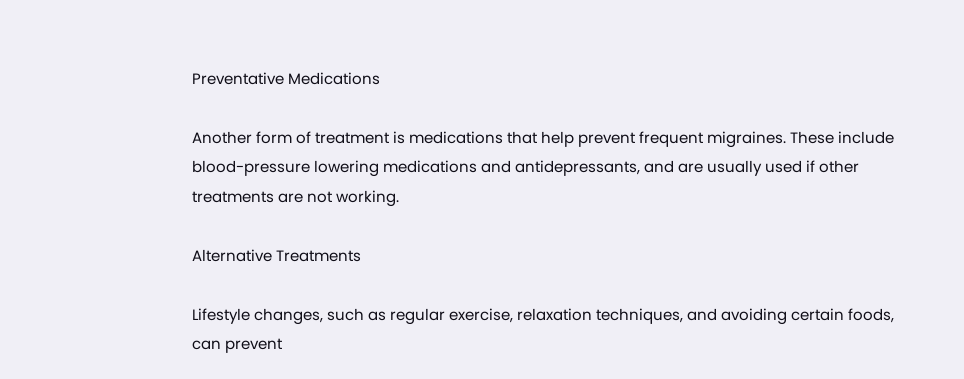Preventative Medications

Another form of treatment is medications that help prevent frequent migraines. These include blood-pressure lowering medications and antidepressants, and are usually used if other treatments are not working.

Alternative Treatments

Lifestyle changes, such as regular exercise, relaxation techniques, and avoiding certain foods, can prevent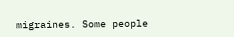migraines. Some people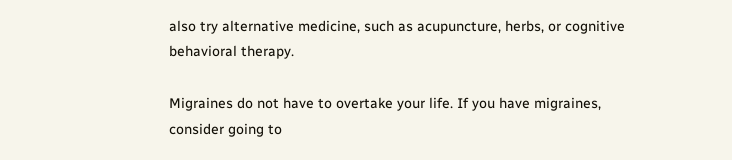also try alternative medicine, such as acupuncture, herbs, or cognitive behavioral therapy.

Migraines do not have to overtake your life. If you have migraines, consider going to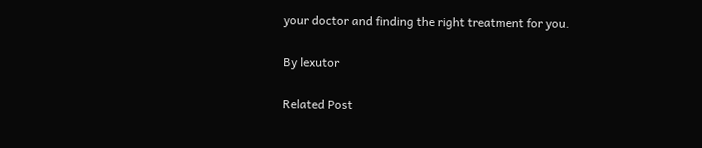your doctor and finding the right treatment for you.

By lexutor

Related Post